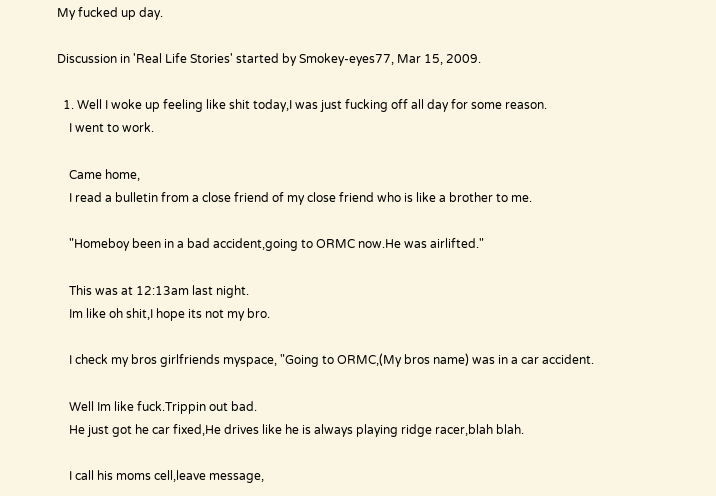My fucked up day.

Discussion in 'Real Life Stories' started by Smokey-eyes77, Mar 15, 2009.

  1. Well I woke up feeling like shit today,I was just fucking off all day for some reason.
    I went to work.

    Came home,
    I read a bulletin from a close friend of my close friend who is like a brother to me.

    "Homeboy been in a bad accident,going to ORMC now.He was airlifted."

    This was at 12:13am last night.
    Im like oh shit,I hope its not my bro.

    I check my bros girlfriends myspace, "Going to ORMC,(My bros name) was in a car accident.

    Well Im like fuck.Trippin out bad.
    He just got he car fixed,He drives like he is always playing ridge racer,blah blah.

    I call his moms cell,leave message,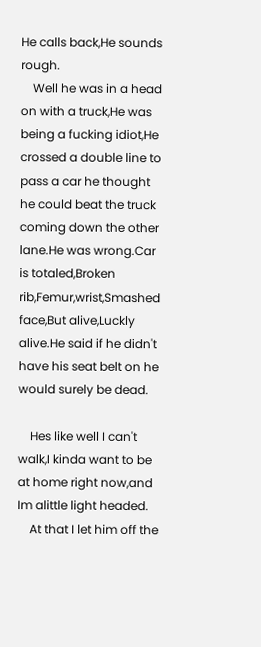He calls back,He sounds rough.
    Well he was in a head on with a truck,He was being a fucking idiot,He crossed a double line to pass a car he thought he could beat the truck coming down the other lane.He was wrong.Car is totaled,Broken rib,Femur,wrist,Smashed face,But alive,Luckly alive.He said if he didn't have his seat belt on he would surely be dead.

    Hes like well I can't walk,I kinda want to be at home right now,and Im alittle light headed.
    At that I let him off the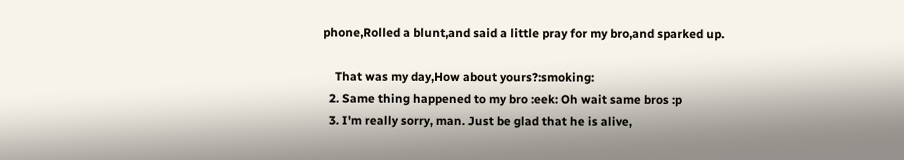phone,Rolled a blunt,and said a little pray for my bro,and sparked up.

    That was my day,How about yours?:smoking:
  2. Same thing happened to my bro :eek: Oh wait same bros :p
  3. I'm really sorry, man. Just be glad that he is alive,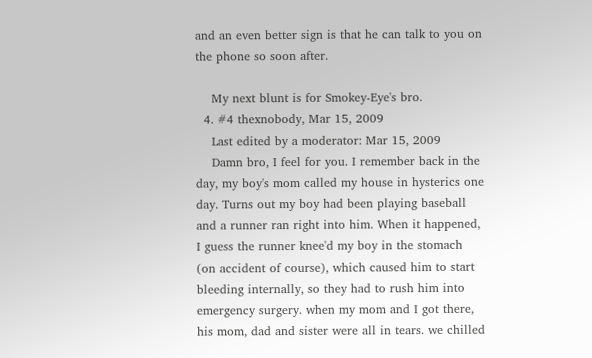and an even better sign is that he can talk to you on the phone so soon after.

    My next blunt is for Smokey-Eye's bro.
  4. #4 thexnobody, Mar 15, 2009
    Last edited by a moderator: Mar 15, 2009
    Damn bro, I feel for you. I remember back in the day, my boy's mom called my house in hysterics one day. Turns out my boy had been playing baseball and a runner ran right into him. When it happened, I guess the runner knee'd my boy in the stomach (on accident of course), which caused him to start bleeding internally, so they had to rush him into emergency surgery. when my mom and I got there, his mom, dad and sister were all in tears. we chilled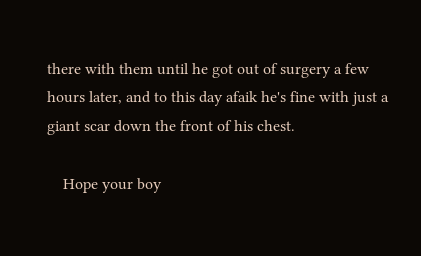there with them until he got out of surgery a few hours later, and to this day afaik he's fine with just a giant scar down the front of his chest.

    Hope your boy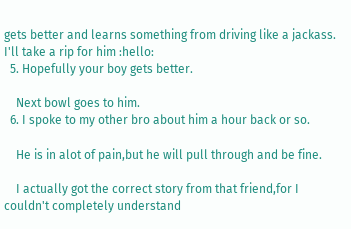gets better and learns something from driving like a jackass. I'll take a rip for him :hello:
  5. Hopefully your boy gets better.

    Next bowl goes to him.
  6. I spoke to my other bro about him a hour back or so.

    He is in alot of pain,but he will pull through and be fine.

    I actually got the correct story from that friend,for I couldn't completely understand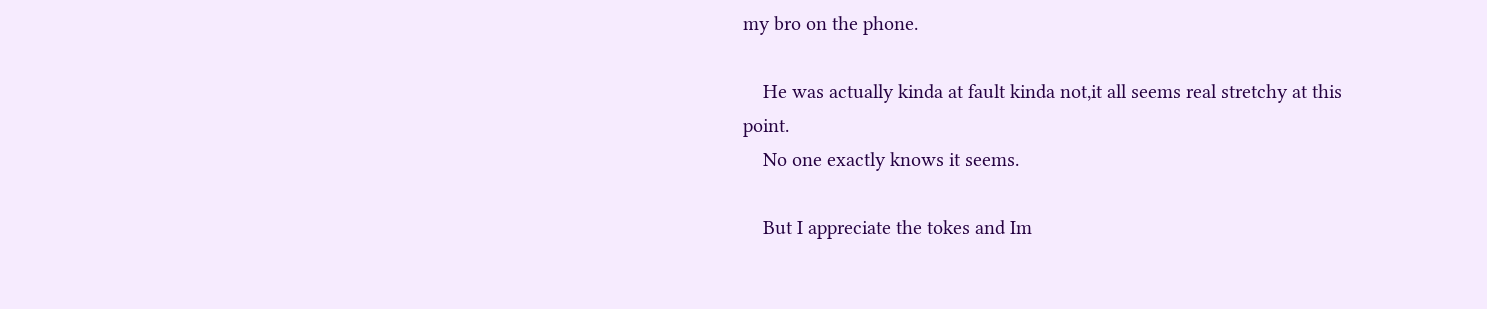my bro on the phone.

    He was actually kinda at fault kinda not,it all seems real stretchy at this point.
    No one exactly knows it seems.

    But I appreciate the tokes and Im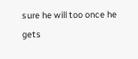sure he will too once he gets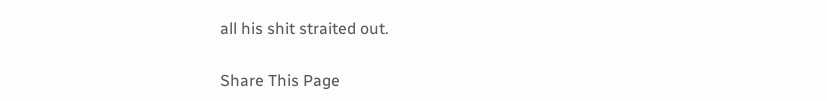all his shit straited out.

Share This Page